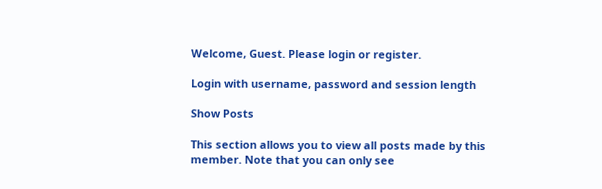Welcome, Guest. Please login or register.

Login with username, password and session length

Show Posts

This section allows you to view all posts made by this member. Note that you can only see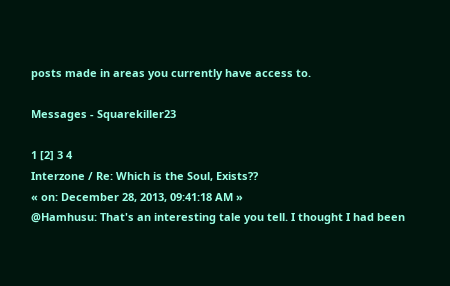posts made in areas you currently have access to.

Messages - Squarekiller23

1 [2] 3 4
Interzone / Re: Which is the Soul, Exists??
« on: December 28, 2013, 09:41:18 AM »
@Hamhusu: That's an interesting tale you tell. I thought I had been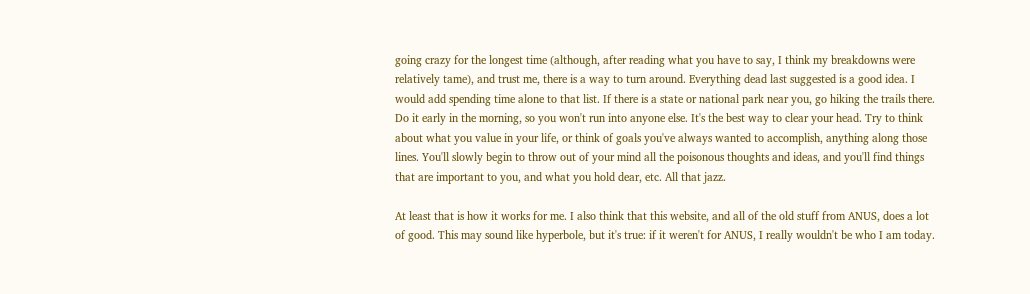going crazy for the longest time (although, after reading what you have to say, I think my breakdowns were relatively tame), and trust me, there is a way to turn around. Everything dead last suggested is a good idea. I would add spending time alone to that list. If there is a state or national park near you, go hiking the trails there. Do it early in the morning, so you won't run into anyone else. It's the best way to clear your head. Try to think about what you value in your life, or think of goals you've always wanted to accomplish, anything along those lines. You'll slowly begin to throw out of your mind all the poisonous thoughts and ideas, and you'll find things that are important to you, and what you hold dear, etc. All that jazz.

At least that is how it works for me. I also think that this website, and all of the old stuff from ANUS, does a lot of good. This may sound like hyperbole, but it's true: if it weren't for ANUS, I really wouldn't be who I am today.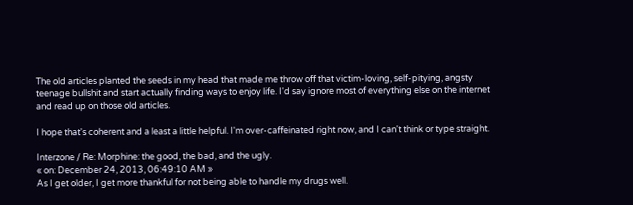The old articles planted the seeds in my head that made me throw off that victim-loving, self-pitying, angsty teenage bullshit and start actually finding ways to enjoy life. I'd say ignore most of everything else on the internet and read up on those old articles.

I hope that's coherent and a least a little helpful. I'm over-caffeinated right now, and I can't think or type straight.

Interzone / Re: Morphine: the good, the bad, and the ugly.
« on: December 24, 2013, 06:49:10 AM »
As I get older, I get more thankful for not being able to handle my drugs well.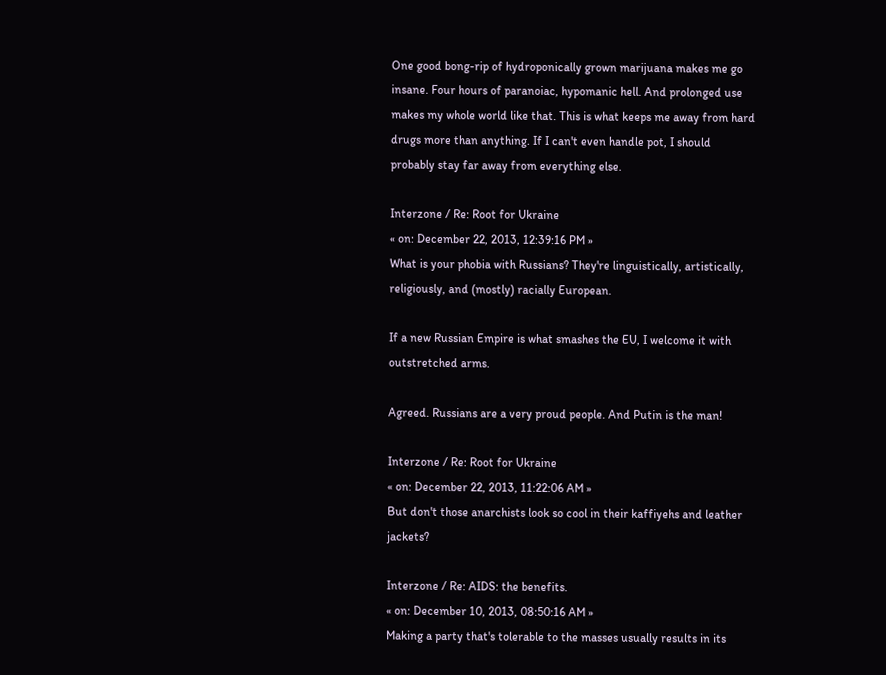One good bong-rip of hydroponically grown marijuana makes me go insane. Four hours of paranoiac, hypomanic hell. And prolonged use makes my whole world like that. This is what keeps me away from hard drugs more than anything. If I can't even handle pot, I should probably stay far away from everything else.

Interzone / Re: Root for Ukraine
« on: December 22, 2013, 12:39:16 PM »
What is your phobia with Russians? They're linguistically, artistically, religiously, and (mostly) racially European.

If a new Russian Empire is what smashes the EU, I welcome it with outstretched arms.

Agreed. Russians are a very proud people. And Putin is the man!

Interzone / Re: Root for Ukraine
« on: December 22, 2013, 11:22:06 AM »
But don't those anarchists look so cool in their kaffiyehs and leather jackets?

Interzone / Re: AIDS: the benefits.
« on: December 10, 2013, 08:50:16 AM »
Making a party that's tolerable to the masses usually results in its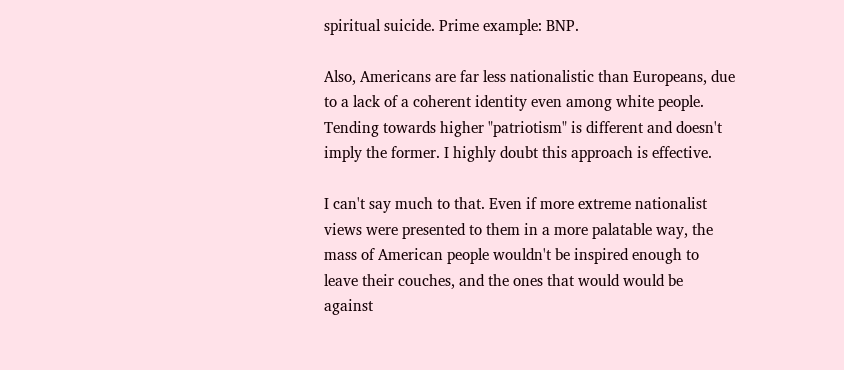spiritual suicide. Prime example: BNP.

Also, Americans are far less nationalistic than Europeans, due to a lack of a coherent identity even among white people. Tending towards higher "patriotism" is different and doesn't imply the former. I highly doubt this approach is effective.

I can't say much to that. Even if more extreme nationalist views were presented to them in a more palatable way, the mass of American people wouldn't be inspired enough to leave their couches, and the ones that would would be against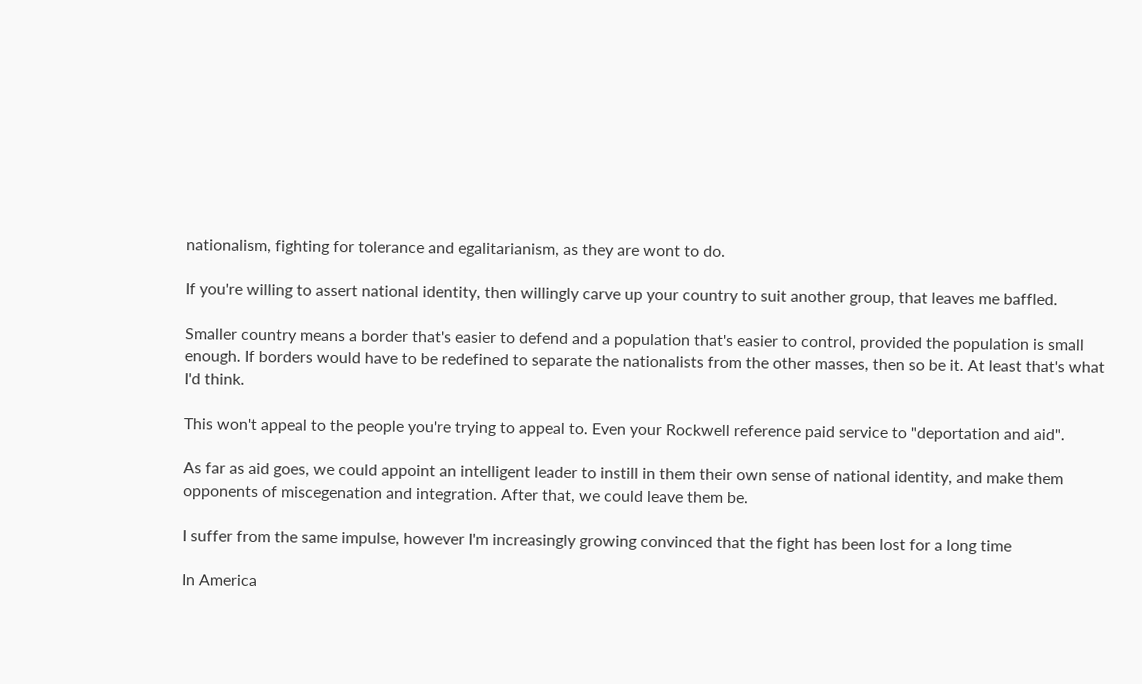nationalism, fighting for tolerance and egalitarianism, as they are wont to do.

If you're willing to assert national identity, then willingly carve up your country to suit another group, that leaves me baffled.

Smaller country means a border that's easier to defend and a population that's easier to control, provided the population is small enough. If borders would have to be redefined to separate the nationalists from the other masses, then so be it. At least that's what I'd think.

This won't appeal to the people you're trying to appeal to. Even your Rockwell reference paid service to "deportation and aid".

As far as aid goes, we could appoint an intelligent leader to instill in them their own sense of national identity, and make them opponents of miscegenation and integration. After that, we could leave them be.

I suffer from the same impulse, however I'm increasingly growing convinced that the fight has been lost for a long time

In America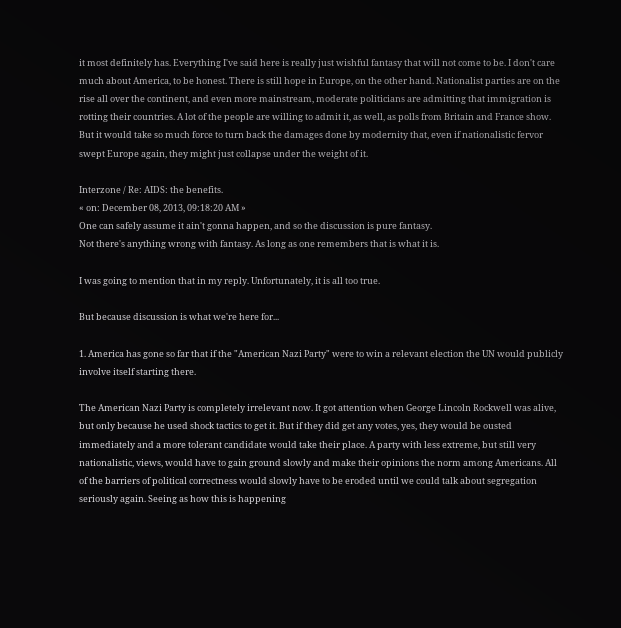it most definitely has. Everything I've said here is really just wishful fantasy that will not come to be. I don't care much about America, to be honest. There is still hope in Europe, on the other hand. Nationalist parties are on the rise all over the continent, and even more mainstream, moderate politicians are admitting that immigration is rotting their countries. A lot of the people are willing to admit it, as well, as polls from Britain and France show. But it would take so much force to turn back the damages done by modernity that, even if nationalistic fervor swept Europe again, they might just collapse under the weight of it.

Interzone / Re: AIDS: the benefits.
« on: December 08, 2013, 09:18:20 AM »
One can safely assume it ain't gonna happen, and so the discussion is pure fantasy.
Not there's anything wrong with fantasy. As long as one remembers that is what it is.

I was going to mention that in my reply. Unfortunately, it is all too true.

But because discussion is what we're here for...

1. America has gone so far that if the "American Nazi Party" were to win a relevant election the UN would publicly involve itself starting there.

The American Nazi Party is completely irrelevant now. It got attention when George Lincoln Rockwell was alive, but only because he used shock tactics to get it. But if they did get any votes, yes, they would be ousted immediately and a more tolerant candidate would take their place. A party with less extreme, but still very nationalistic, views, would have to gain ground slowly and make their opinions the norm among Americans. All of the barriers of political correctness would slowly have to be eroded until we could talk about segregation seriously again. Seeing as how this is happening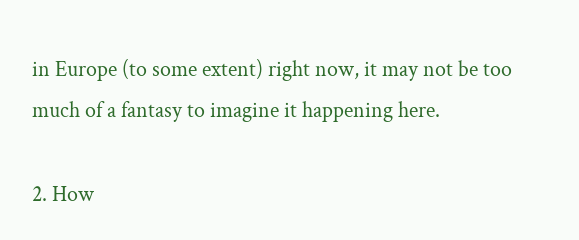in Europe (to some extent) right now, it may not be too much of a fantasy to imagine it happening here.

2. How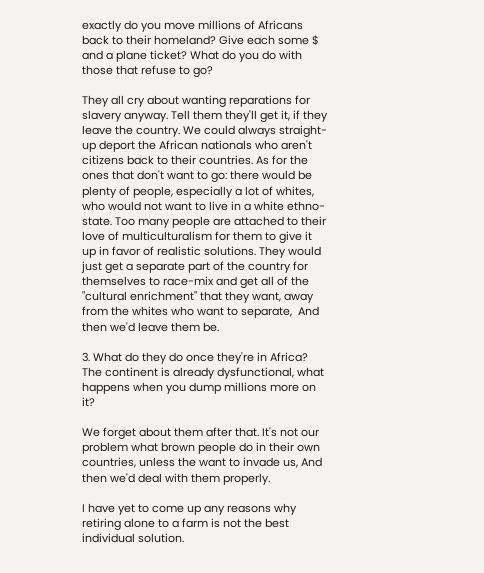exactly do you move millions of Africans back to their homeland? Give each some $ and a plane ticket? What do you do with those that refuse to go?

They all cry about wanting reparations for slavery anyway. Tell them they'll get it, if they leave the country. We could always straight-up deport the African nationals who aren't citizens back to their countries. As for the ones that don't want to go: there would be plenty of people, especially a lot of whites, who would not want to live in a white ethno-state. Too many people are attached to their love of multiculturalism for them to give it up in favor of realistic solutions. They would just get a separate part of the country for themselves to race-mix and get all of the "cultural enrichment" that they want, away from the whites who want to separate,  And then we'd leave them be.

3. What do they do once they're in Africa? The continent is already dysfunctional, what happens when you dump millions more on it?

We forget about them after that. It's not our problem what brown people do in their own countries, unless the want to invade us, And then we'd deal with them properly.

I have yet to come up any reasons why retiring alone to a farm is not the best individual solution.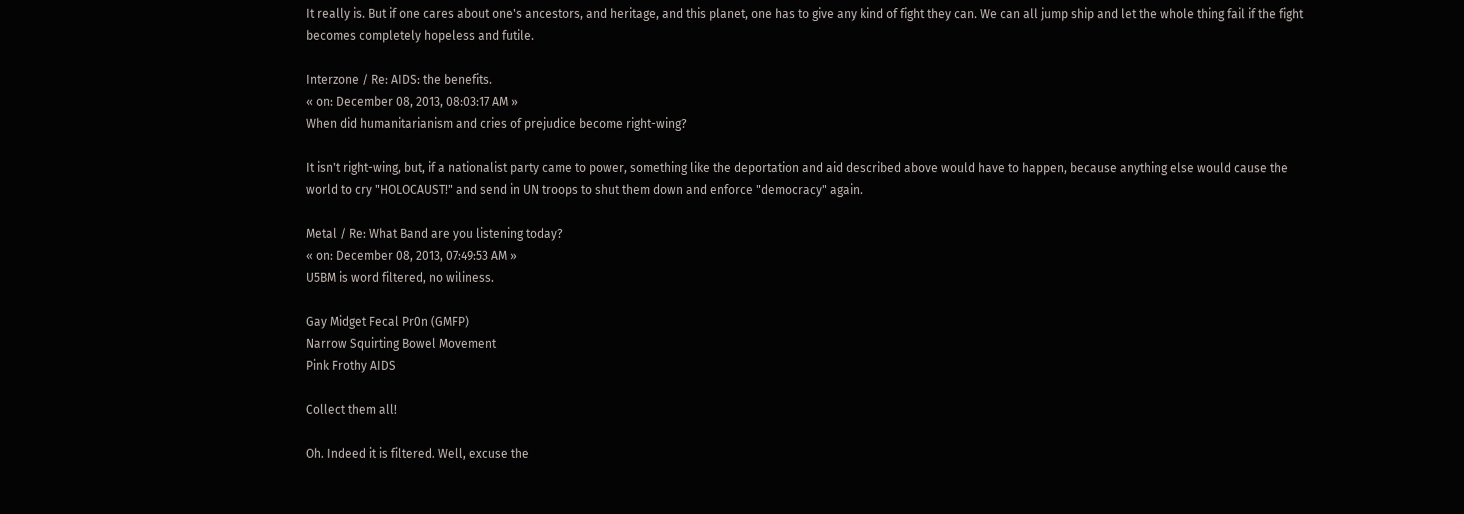It really is. But if one cares about one's ancestors, and heritage, and this planet, one has to give any kind of fight they can. We can all jump ship and let the whole thing fail if the fight becomes completely hopeless and futile.

Interzone / Re: AIDS: the benefits.
« on: December 08, 2013, 08:03:17 AM »
When did humanitarianism and cries of prejudice become right-wing?

It isn't right-wing, but, if a nationalist party came to power, something like the deportation and aid described above would have to happen, because anything else would cause the world to cry "HOLOCAUST!" and send in UN troops to shut them down and enforce "democracy" again.

Metal / Re: What Band are you listening today?
« on: December 08, 2013, 07:49:53 AM »
U5BM is word filtered, no wiliness.

Gay Midget Fecal Pr0n (GMFP)
Narrow Squirting Bowel Movement
Pink Frothy AIDS

Collect them all!

Oh. Indeed it is filtered. Well, excuse the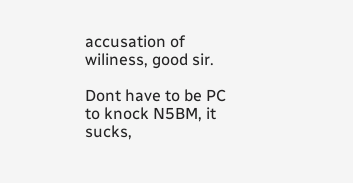accusation of wiliness, good sir.

Dont have to be PC to knock N5BM, it sucks,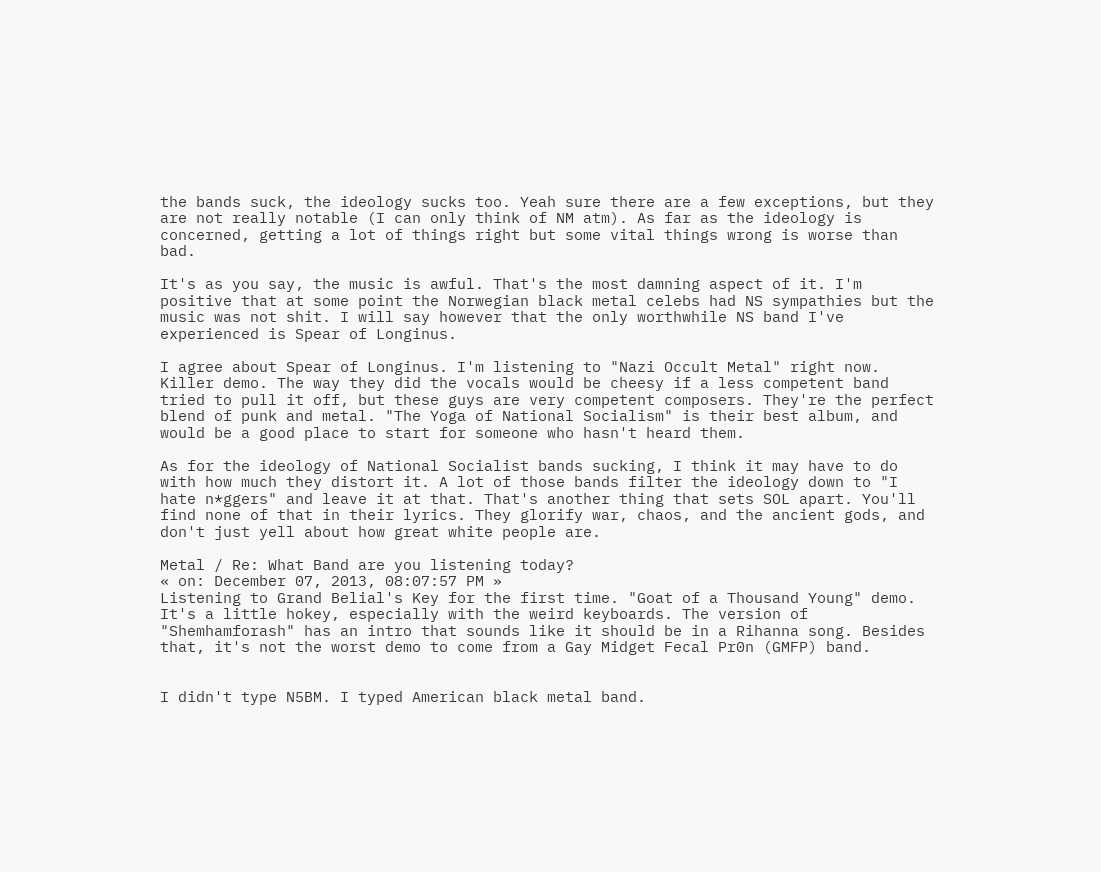the bands suck, the ideology sucks too. Yeah sure there are a few exceptions, but they are not really notable (I can only think of NM atm). As far as the ideology is concerned, getting a lot of things right but some vital things wrong is worse than bad.

It's as you say, the music is awful. That's the most damning aspect of it. I'm positive that at some point the Norwegian black metal celebs had NS sympathies but the music was not shit. I will say however that the only worthwhile NS band I've experienced is Spear of Longinus.

I agree about Spear of Longinus. I'm listening to "Nazi Occult Metal" right now. Killer demo. The way they did the vocals would be cheesy if a less competent band tried to pull it off, but these guys are very competent composers. They're the perfect blend of punk and metal. "The Yoga of National Socialism" is their best album, and would be a good place to start for someone who hasn't heard them.

As for the ideology of National Socialist bands sucking, I think it may have to do with how much they distort it. A lot of those bands filter the ideology down to "I hate n*ggers" and leave it at that. That's another thing that sets SOL apart. You'll find none of that in their lyrics. They glorify war, chaos, and the ancient gods, and don't just yell about how great white people are.

Metal / Re: What Band are you listening today?
« on: December 07, 2013, 08:07:57 PM »
Listening to Grand Belial's Key for the first time. "Goat of a Thousand Young" demo. It's a little hokey, especially with the weird keyboards. The version of "Shemhamforash" has an intro that sounds like it should be in a Rihanna song. Besides that, it's not the worst demo to come from a Gay Midget Fecal Pr0n (GMFP) band.


I didn't type N5BM. I typed American black metal band.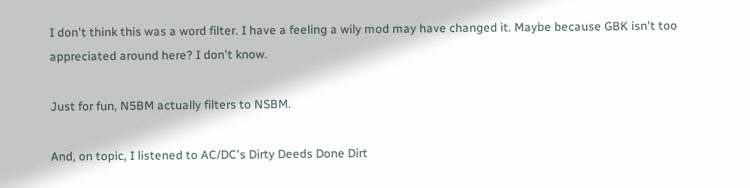I don't think this was a word filter. I have a feeling a wily mod may have changed it. Maybe because GBK isn't too appreciated around here? I don't know.

Just for fun, N5BM actually filters to NSBM.

And, on topic, I listened to AC/DC's Dirty Deeds Done Dirt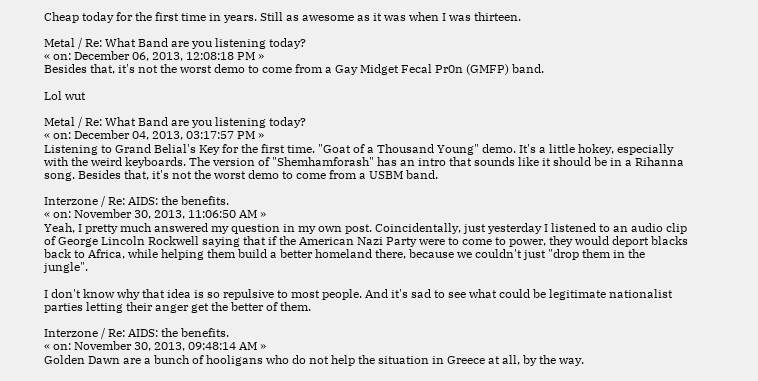Cheap today for the first time in years. Still as awesome as it was when I was thirteen.

Metal / Re: What Band are you listening today?
« on: December 06, 2013, 12:08:18 PM »
Besides that, it's not the worst demo to come from a Gay Midget Fecal Pr0n (GMFP) band.

Lol wut

Metal / Re: What Band are you listening today?
« on: December 04, 2013, 03:17:57 PM »
Listening to Grand Belial's Key for the first time. "Goat of a Thousand Young" demo. It's a little hokey, especially with the weird keyboards. The version of "Shemhamforash" has an intro that sounds like it should be in a Rihanna song. Besides that, it's not the worst demo to come from a USBM band.

Interzone / Re: AIDS: the benefits.
« on: November 30, 2013, 11:06:50 AM »
Yeah, I pretty much answered my question in my own post. Coincidentally, just yesterday I listened to an audio clip of George Lincoln Rockwell saying that if the American Nazi Party were to come to power, they would deport blacks back to Africa, while helping them build a better homeland there, because we couldn't just "drop them in the jungle".

I don't know why that idea is so repulsive to most people. And it's sad to see what could be legitimate nationalist parties letting their anger get the better of them.

Interzone / Re: AIDS: the benefits.
« on: November 30, 2013, 09:48:14 AM »
Golden Dawn are a bunch of hooligans who do not help the situation in Greece at all, by the way.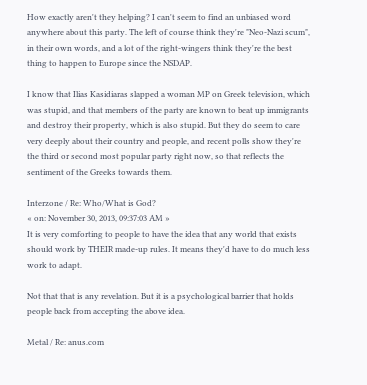How exactly aren't they helping? I can't seem to find an unbiased word anywhere about this party. The left of course think they're "Neo-Nazi scum", in their own words, and a lot of the right-wingers think they're the best thing to happen to Europe since the NSDAP.

I know that Ilias Kasidiaras slapped a woman MP on Greek television, which was stupid, and that members of the party are known to beat up immigrants and destroy their property, which is also stupid. But they do seem to care very deeply about their country and people, and recent polls show they're the third or second most popular party right now, so that reflects the sentiment of the Greeks towards them.

Interzone / Re: Who/What is God?
« on: November 30, 2013, 09:37:03 AM »
It is very comforting to people to have the idea that any world that exists should work by THEIR made-up rules. It means they'd have to do much less work to adapt.

Not that that is any revelation. But it is a psychological barrier that holds people back from accepting the above idea.

Metal / Re: anus.com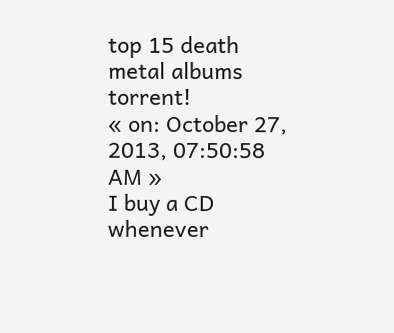top 15 death metal albums torrent!
« on: October 27, 2013, 07:50:58 AM »
I buy a CD whenever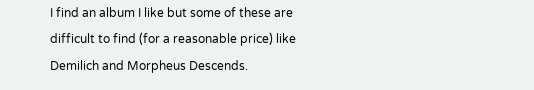I find an album I like but some of these are difficult to find (for a reasonable price) like Demilich and Morpheus Descends.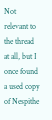Not relevant to the thread at all, but I once found a used copy of Nespithe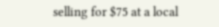selling for $75 at a local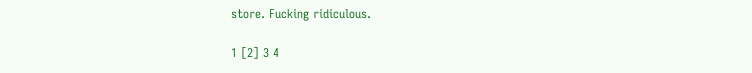store. Fucking ridiculous.

1 [2] 3 4